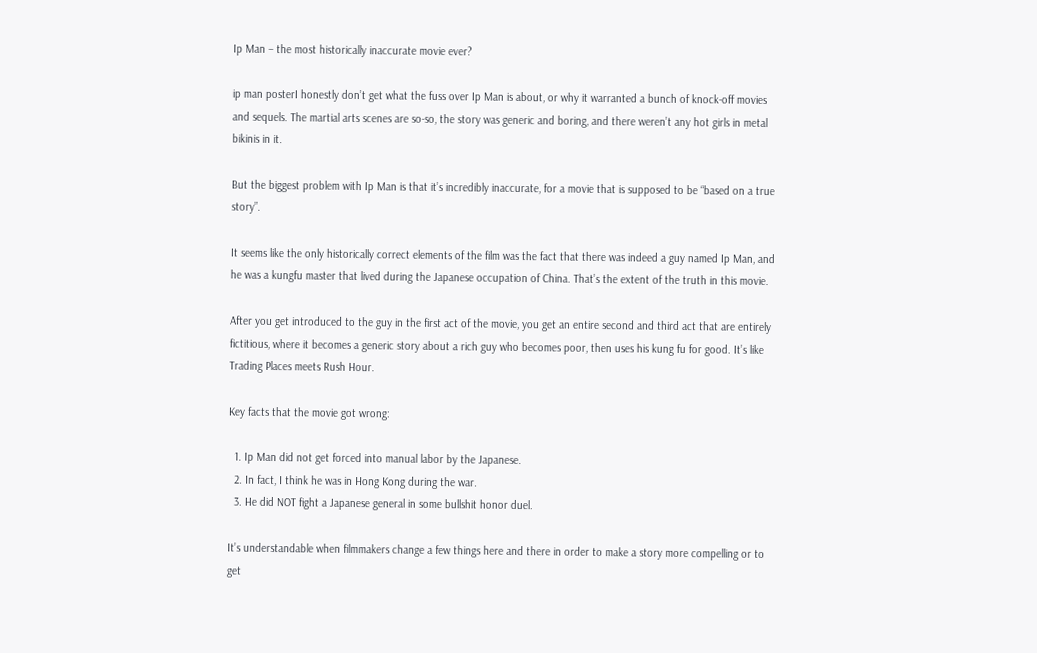Ip Man – the most historically inaccurate movie ever?

ip man posterI honestly don’t get what the fuss over Ip Man is about, or why it warranted a bunch of knock-off movies and sequels. The martial arts scenes are so-so, the story was generic and boring, and there weren’t any hot girls in metal bikinis in it.

But the biggest problem with Ip Man is that it’s incredibly inaccurate, for a movie that is supposed to be “based on a true story”.

It seems like the only historically correct elements of the film was the fact that there was indeed a guy named Ip Man, and he was a kungfu master that lived during the Japanese occupation of China. That’s the extent of the truth in this movie.

After you get introduced to the guy in the first act of the movie, you get an entire second and third act that are entirely fictitious, where it becomes a generic story about a rich guy who becomes poor, then uses his kung fu for good. It’s like Trading Places meets Rush Hour.

Key facts that the movie got wrong:

  1. Ip Man did not get forced into manual labor by the Japanese.
  2. In fact, I think he was in Hong Kong during the war.
  3. He did NOT fight a Japanese general in some bullshit honor duel.

It’s understandable when filmmakers change a few things here and there in order to make a story more compelling or to get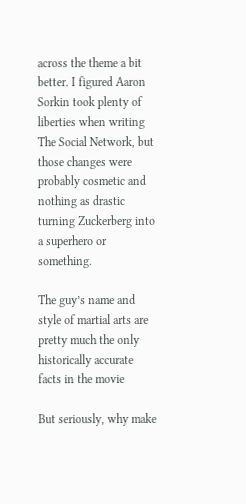across the theme a bit better. I figured Aaron Sorkin took plenty of liberties when writing The Social Network, but those changes were probably cosmetic and nothing as drastic turning Zuckerberg into a superhero or something.

The guy’s name and style of martial arts are pretty much the only historically accurate facts in the movie

But seriously, why make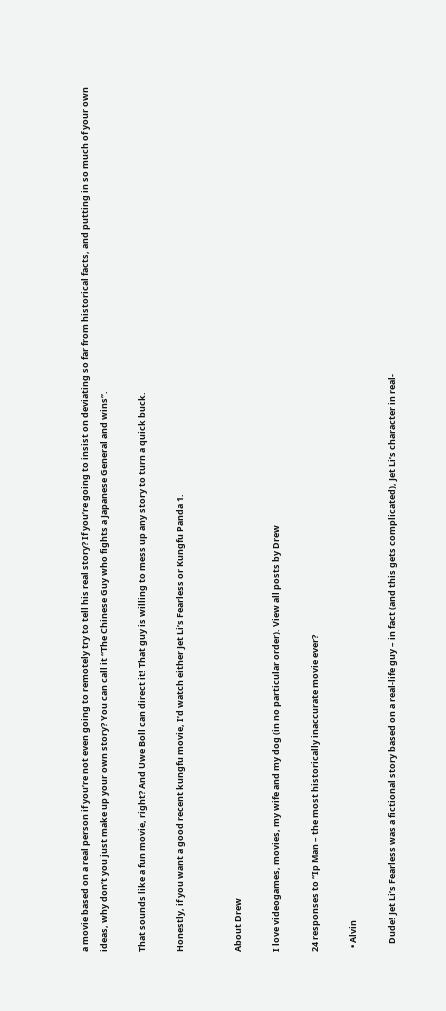a movie based on a real person if you’re not even going to remotely try to tell his real story? If you’re going to insist on deviating so far from historical facts, and putting in so much of your own ideas, why don’t you just make up your own story? You can call it “The Chinese Guy who fights a Japanese General and wins”.

That sounds like a fun movie, right? And Uwe Boll can direct it! That guy is willing to mess up any story to turn a quick buck.

Honestly, if you want a good recent kungfu movie, I’d watch either Jet Li’s Fearless or Kungfu Panda 1.


About Drew

I love videogames, movies, my wife and my dog (in no particular order). View all posts by Drew

24 responses to “Ip Man – the most historically inaccurate movie ever?

  • Alvin

    Dude! Jet Li’s Fearless was a fictional story based on a real-life guy – in fact (and this gets complicated), Jet Li’s character in real-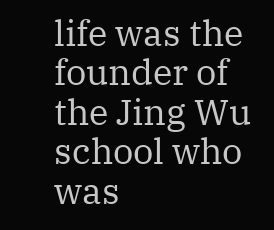life was the founder of the Jing Wu school who was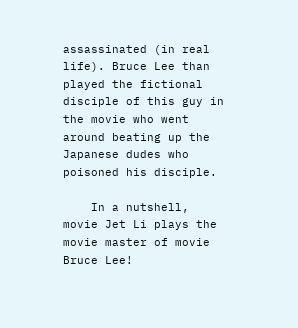assassinated (in real life). Bruce Lee than played the fictional disciple of this guy in the movie who went around beating up the Japanese dudes who poisoned his disciple.

    In a nutshell, movie Jet Li plays the movie master of movie Bruce Lee!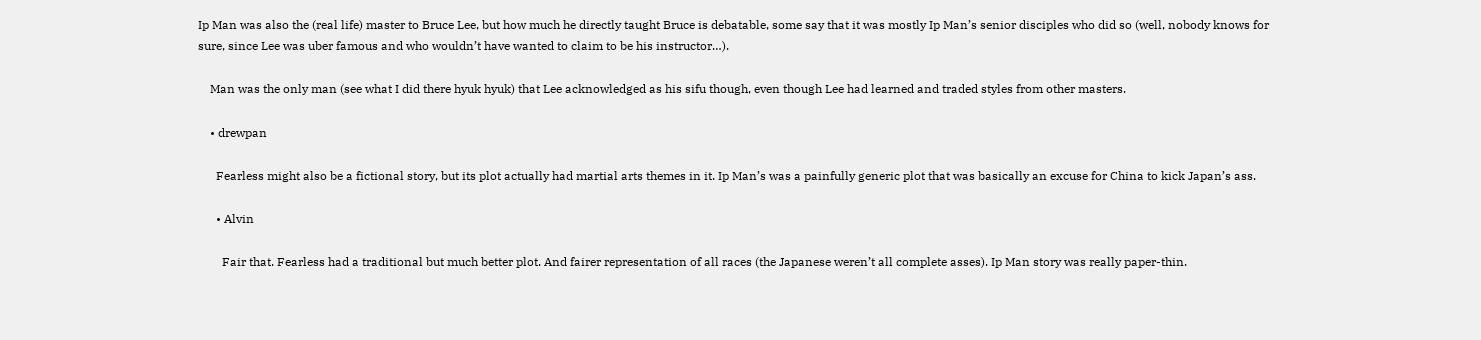Ip Man was also the (real life) master to Bruce Lee, but how much he directly taught Bruce is debatable, some say that it was mostly Ip Man’s senior disciples who did so (well, nobody knows for sure, since Lee was uber famous and who wouldn’t have wanted to claim to be his instructor…).

    Man was the only man (see what I did there hyuk hyuk) that Lee acknowledged as his sifu though, even though Lee had learned and traded styles from other masters.

    • drewpan

      Fearless might also be a fictional story, but its plot actually had martial arts themes in it. Ip Man’s was a painfully generic plot that was basically an excuse for China to kick Japan’s ass.

      • Alvin

        Fair that. Fearless had a traditional but much better plot. And fairer representation of all races (the Japanese weren’t all complete asses). Ip Man story was really paper-thin.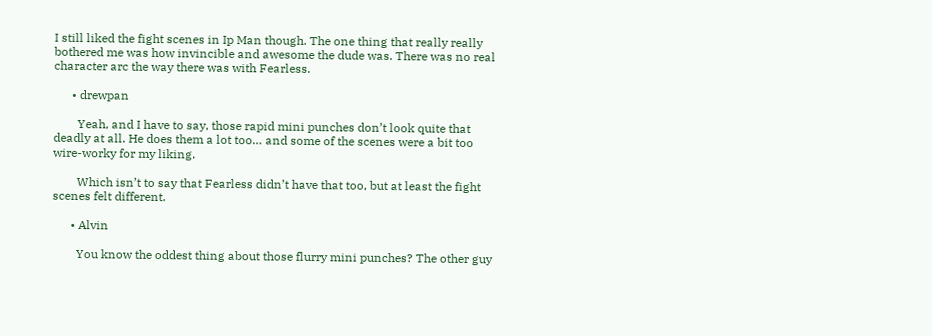I still liked the fight scenes in Ip Man though. The one thing that really really bothered me was how invincible and awesome the dude was. There was no real character arc the way there was with Fearless.

      • drewpan

        Yeah, and I have to say, those rapid mini punches don’t look quite that deadly at all. He does them a lot too… and some of the scenes were a bit too wire-worky for my liking.

        Which isn’t to say that Fearless didn’t have that too, but at least the fight scenes felt different.

      • Alvin

        You know the oddest thing about those flurry mini punches? The other guy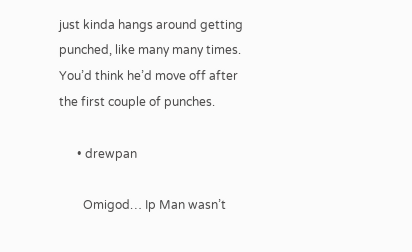just kinda hangs around getting punched, like many many times. You’d think he’d move off after the first couple of punches.

      • drewpan

        Omigod… Ip Man wasn’t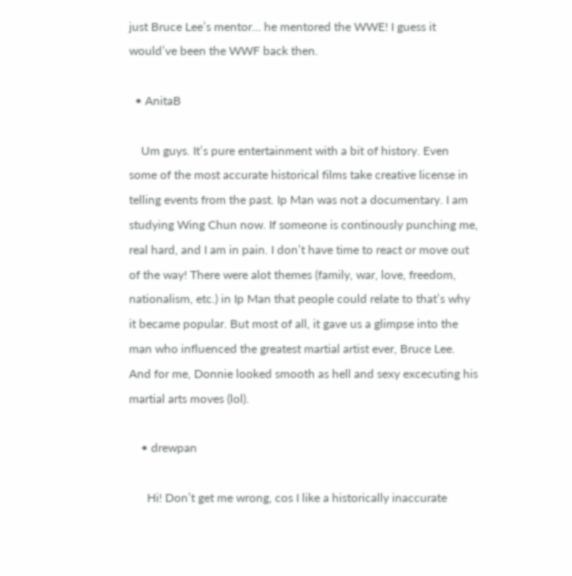just Bruce Lee’s mentor… he mentored the WWE! I guess it would’ve been the WWF back then.

  • AnitaB

    Um guys. It’s pure entertainment with a bit of history. Even some of the most accurate historical films take creative license in telling events from the past. Ip Man was not a documentary. I am studying Wing Chun now. If someone is continously punching me, real hard, and I am in pain. I don’t have time to react or move out of the way! There were alot themes (family, war, love, freedom, nationalism, etc.) in Ip Man that people could relate to that’s why it became popular. But most of all, it gave us a glimpse into the man who influenced the greatest martial artist ever, Bruce Lee. And for me, Donnie looked smooth as hell and sexy excecuting his martial arts moves (lol).

    • drewpan

      Hi! Don’t get me wrong, cos I like a historically inaccurate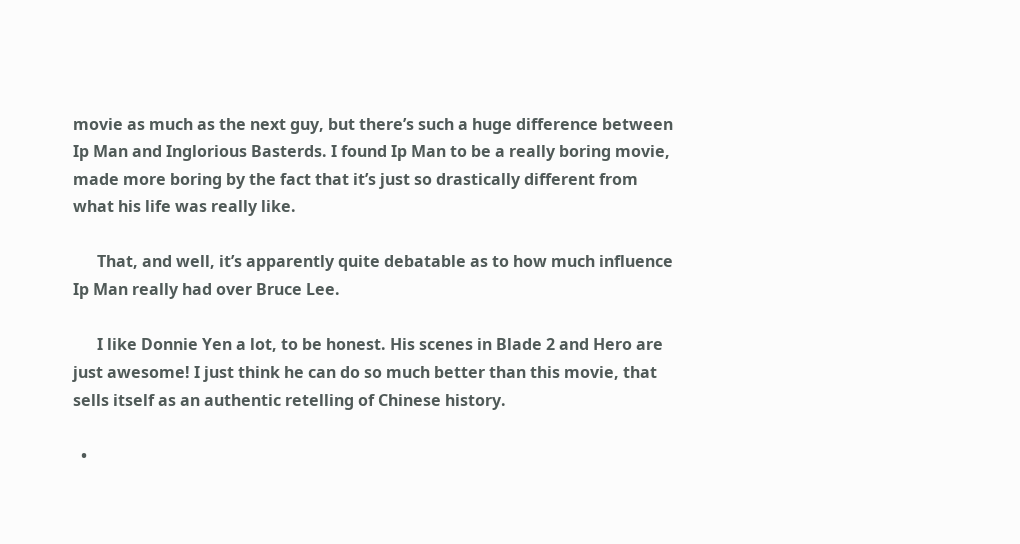movie as much as the next guy, but there’s such a huge difference between Ip Man and Inglorious Basterds. I found Ip Man to be a really boring movie, made more boring by the fact that it’s just so drastically different from what his life was really like.

      That, and well, it’s apparently quite debatable as to how much influence Ip Man really had over Bruce Lee.

      I like Donnie Yen a lot, to be honest. His scenes in Blade 2 and Hero are just awesome! I just think he can do so much better than this movie, that sells itself as an authentic retelling of Chinese history.

  •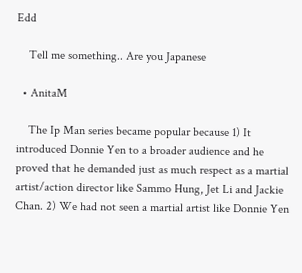Edd

    Tell me something.. Are you Japanese

  • AnitaM

    The Ip Man series became popular because 1) It introduced Donnie Yen to a broader audience and he proved that he demanded just as much respect as a martial artist/action director like Sammo Hung, Jet Li and Jackie Chan. 2) We had not seen a martial artist like Donnie Yen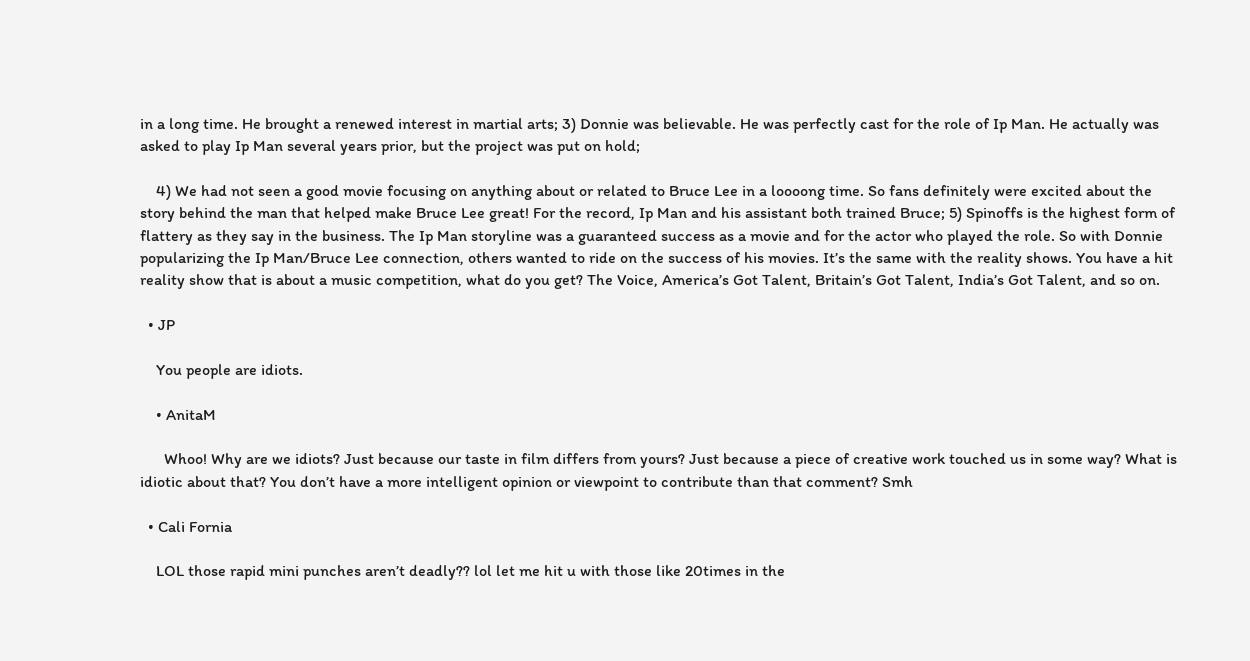in a long time. He brought a renewed interest in martial arts; 3) Donnie was believable. He was perfectly cast for the role of Ip Man. He actually was asked to play Ip Man several years prior, but the project was put on hold;

    4) We had not seen a good movie focusing on anything about or related to Bruce Lee in a loooong time. So fans definitely were excited about the story behind the man that helped make Bruce Lee great! For the record, Ip Man and his assistant both trained Bruce; 5) Spinoffs is the highest form of flattery as they say in the business. The Ip Man storyline was a guaranteed success as a movie and for the actor who played the role. So with Donnie popularizing the Ip Man/Bruce Lee connection, others wanted to ride on the success of his movies. It’s the same with the reality shows. You have a hit reality show that is about a music competition, what do you get? The Voice, America’s Got Talent, Britain’s Got Talent, India’s Got Talent, and so on.

  • JP

    You people are idiots.

    • AnitaM

      Whoo! Why are we idiots? Just because our taste in film differs from yours? Just because a piece of creative work touched us in some way? What is idiotic about that? You don’t have a more intelligent opinion or viewpoint to contribute than that comment? Smh

  • Cali Fornia

    LOL those rapid mini punches aren’t deadly?? lol let me hit u with those like 20times in the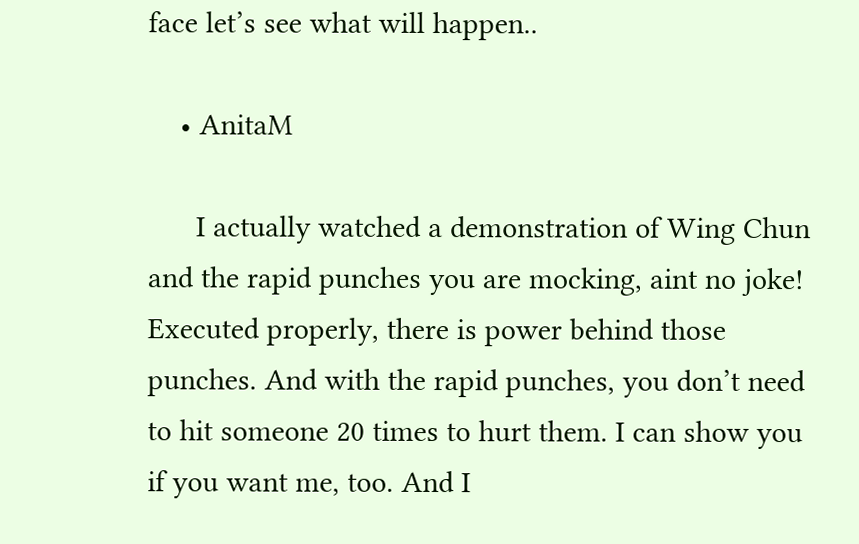face let’s see what will happen..

    • AnitaM

      I actually watched a demonstration of Wing Chun and the rapid punches you are mocking, aint no joke! Executed properly, there is power behind those punches. And with the rapid punches, you don’t need to hit someone 20 times to hurt them. I can show you if you want me, too. And I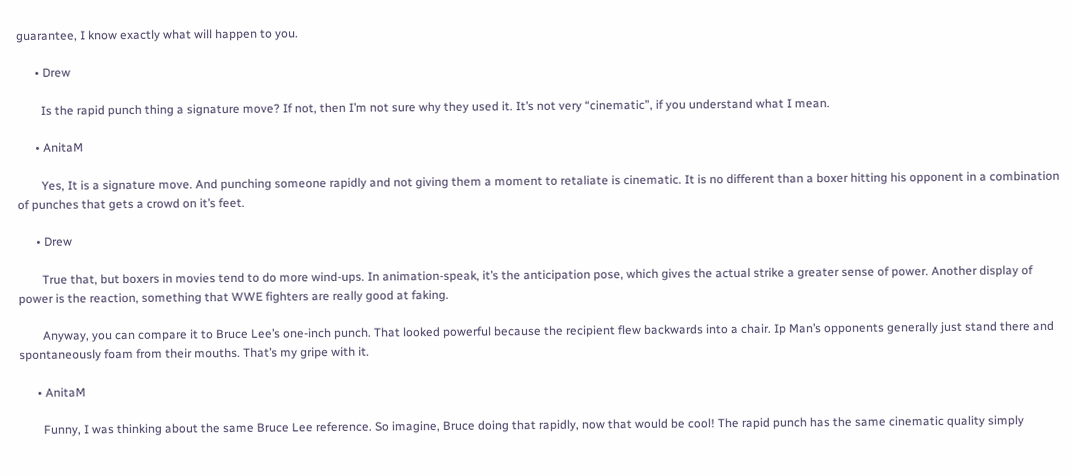guarantee, I know exactly what will happen to you.

      • Drew

        Is the rapid punch thing a signature move? If not, then I’m not sure why they used it. It’s not very “cinematic”, if you understand what I mean.

      • AnitaM

        Yes, It is a signature move. And punching someone rapidly and not giving them a moment to retaliate is cinematic. It is no different than a boxer hitting his opponent in a combination of punches that gets a crowd on it’s feet.

      • Drew

        True that, but boxers in movies tend to do more wind-ups. In animation-speak, it’s the anticipation pose, which gives the actual strike a greater sense of power. Another display of power is the reaction, something that WWE fighters are really good at faking.

        Anyway, you can compare it to Bruce Lee’s one-inch punch. That looked powerful because the recipient flew backwards into a chair. Ip Man’s opponents generally just stand there and spontaneously foam from their mouths. That’s my gripe with it.

      • AnitaM

        Funny, I was thinking about the same Bruce Lee reference. So imagine, Bruce doing that rapidly, now that would be cool! The rapid punch has the same cinematic quality simply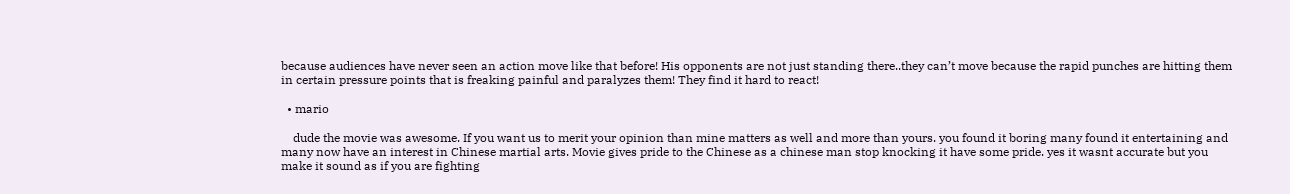because audiences have never seen an action move like that before! His opponents are not just standing there..they can’t move because the rapid punches are hitting them in certain pressure points that is freaking painful and paralyzes them! They find it hard to react!

  • mario

    dude the movie was awesome. If you want us to merit your opinion than mine matters as well and more than yours. you found it boring many found it entertaining and many now have an interest in Chinese martial arts. Movie gives pride to the Chinese as a chinese man stop knocking it have some pride. yes it wasnt accurate but you make it sound as if you are fighting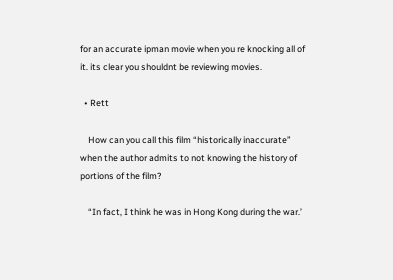for an accurate ipman movie when you re knocking all of it. its clear you shouldnt be reviewing movies.

  • Rett

    How can you call this film “historically inaccurate” when the author admits to not knowing the history of portions of the film?

    “In fact, I think he was in Hong Kong during the war.’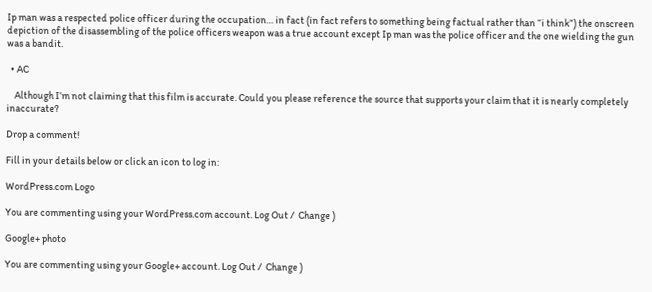Ip man was a respected police officer during the occupation… in fact (in fact refers to something being factual rather than “i think”) the onscreen depiction of the disassembling of the police officers weapon was a true account except Ip man was the police officer and the one wielding the gun was a bandit.

  • AC

    Although I’m not claiming that this film is accurate. Could you please reference the source that supports your claim that it is nearly completely inaccurate?

Drop a comment!

Fill in your details below or click an icon to log in:

WordPress.com Logo

You are commenting using your WordPress.com account. Log Out /  Change )

Google+ photo

You are commenting using your Google+ account. Log Out /  Change )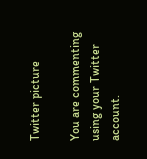Twitter picture

You are commenting using your Twitter account.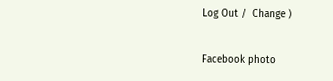Log Out /  Change )

Facebook photo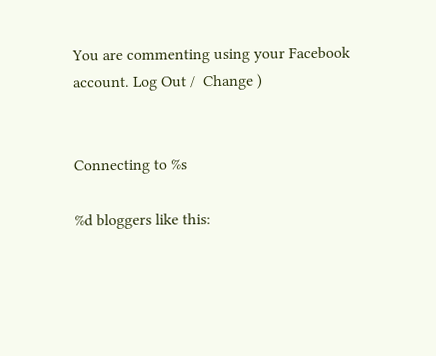You are commenting using your Facebook account. Log Out /  Change )


Connecting to %s

%d bloggers like this: